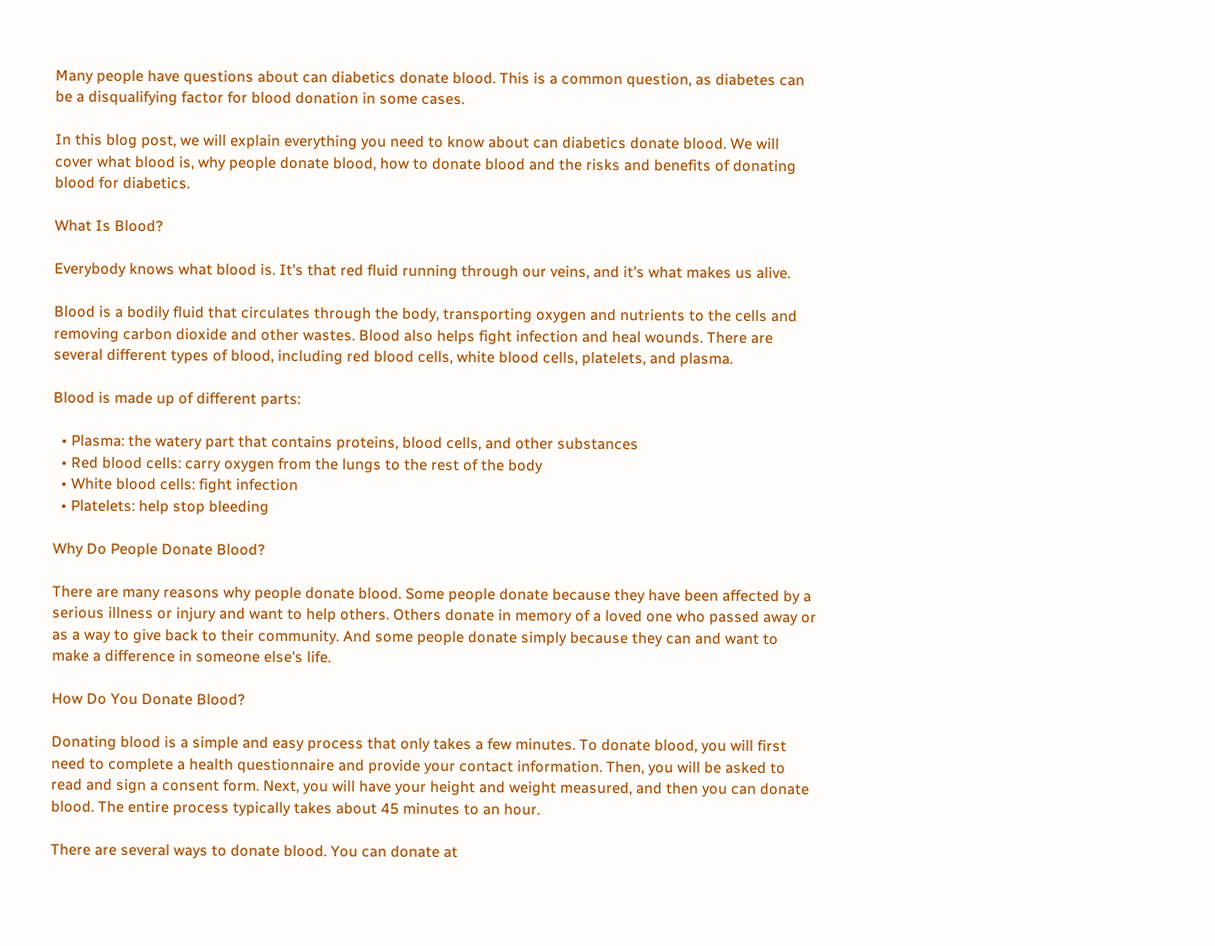Many people have questions about can diabetics donate blood. This is a common question, as diabetes can be a disqualifying factor for blood donation in some cases.

In this blog post, we will explain everything you need to know about can diabetics donate blood. We will cover what blood is, why people donate blood, how to donate blood and the risks and benefits of donating blood for diabetics.

What Is Blood?

Everybody knows what blood is. It's that red fluid running through our veins, and it's what makes us alive.

Blood is a bodily fluid that circulates through the body, transporting oxygen and nutrients to the cells and removing carbon dioxide and other wastes. Blood also helps fight infection and heal wounds. There are several different types of blood, including red blood cells, white blood cells, platelets, and plasma.

Blood is made up of different parts:

  • Plasma: the watery part that contains proteins, blood cells, and other substances
  • Red blood cells: carry oxygen from the lungs to the rest of the body
  • White blood cells: fight infection
  • Platelets: help stop bleeding

Why Do People Donate Blood?

There are many reasons why people donate blood. Some people donate because they have been affected by a serious illness or injury and want to help others. Others donate in memory of a loved one who passed away or as a way to give back to their community. And some people donate simply because they can and want to make a difference in someone else's life.

How Do You Donate Blood?

Donating blood is a simple and easy process that only takes a few minutes. To donate blood, you will first need to complete a health questionnaire and provide your contact information. Then, you will be asked to read and sign a consent form. Next, you will have your height and weight measured, and then you can donate blood. The entire process typically takes about 45 minutes to an hour.

There are several ways to donate blood. You can donate at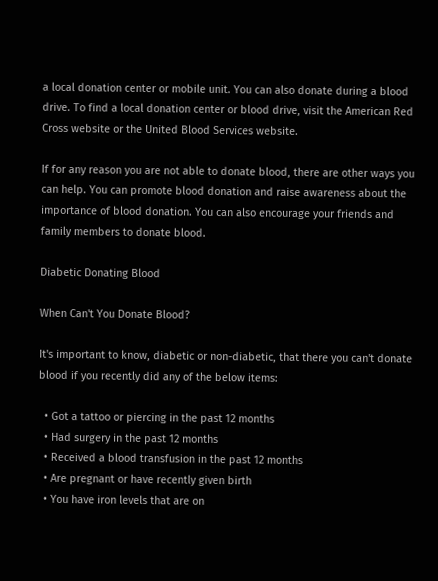a local donation center or mobile unit. You can also donate during a blood drive. To find a local donation center or blood drive, visit the American Red Cross website or the United Blood Services website.

If for any reason you are not able to donate blood, there are other ways you can help. You can promote blood donation and raise awareness about the importance of blood donation. You can also encourage your friends and family members to donate blood.

Diabetic Donating Blood

When Can't You Donate Blood?

It's important to know, diabetic or non-diabetic, that there you can't donate blood if you recently did any of the below items:

  • Got a tattoo or piercing in the past 12 months
  • Had surgery in the past 12 months
  • Received a blood transfusion in the past 12 months
  • Are pregnant or have recently given birth
  • You have iron levels that are on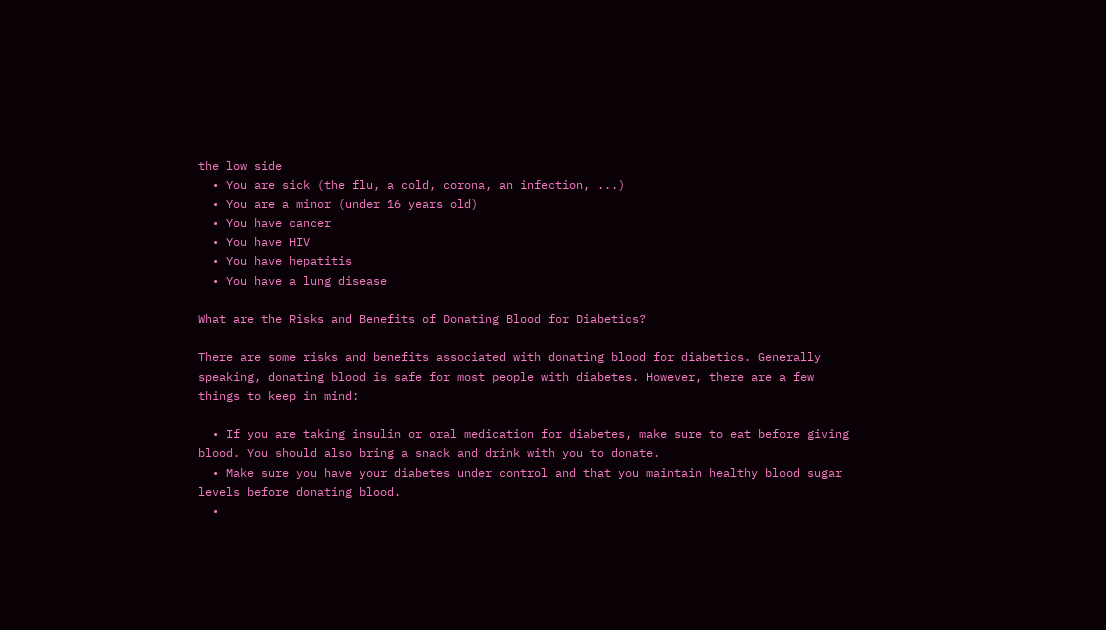the low side
  • You are sick (the flu, a cold, corona, an infection, ...)
  • You are a minor (under 16 years old)
  • You have cancer
  • You have HIV
  • You have hepatitis
  • You have a lung disease

What are the Risks and Benefits of Donating Blood for Diabetics?

There are some risks and benefits associated with donating blood for diabetics. Generally speaking, donating blood is safe for most people with diabetes. However, there are a few things to keep in mind:

  • If you are taking insulin or oral medication for diabetes, make sure to eat before giving blood. You should also bring a snack and drink with you to donate.
  • Make sure you have your diabetes under control and that you maintain healthy blood sugar levels before donating blood.
  •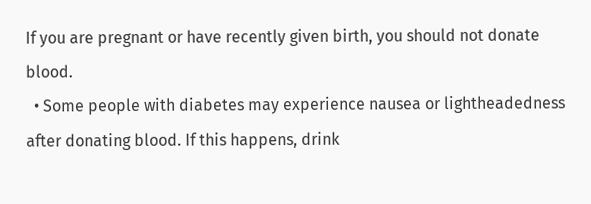If you are pregnant or have recently given birth, you should not donate blood.
  • Some people with diabetes may experience nausea or lightheadedness after donating blood. If this happens, drink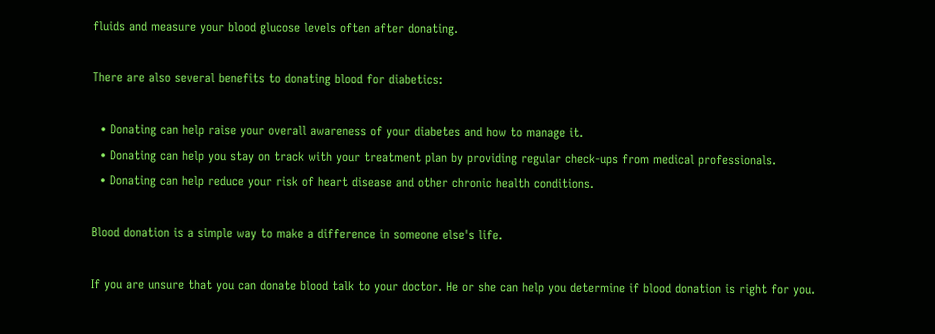fluids and measure your blood glucose levels often after donating.

There are also several benefits to donating blood for diabetics:

  • Donating can help raise your overall awareness of your diabetes and how to manage it.
  • Donating can help you stay on track with your treatment plan by providing regular check-ups from medical professionals.
  • Donating can help reduce your risk of heart disease and other chronic health conditions.

Blood donation is a simple way to make a difference in someone else's life.

If you are unsure that you can donate blood talk to your doctor. He or she can help you determine if blood donation is right for you.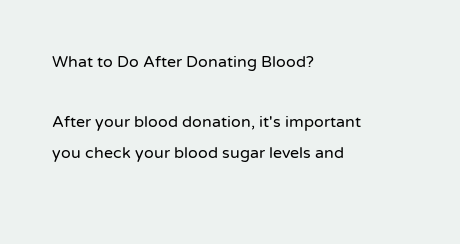What to Do After Donating Blood?

After your blood donation, it's important you check your blood sugar levels and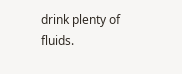drink plenty of fluids.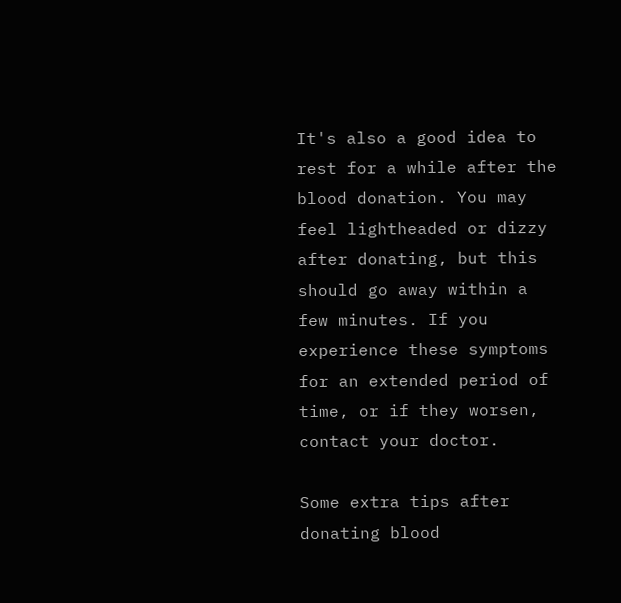It's also a good idea to rest for a while after the blood donation. You may feel lightheaded or dizzy after donating, but this should go away within a few minutes. If you experience these symptoms for an extended period of time, or if they worsen, contact your doctor.

Some extra tips after donating blood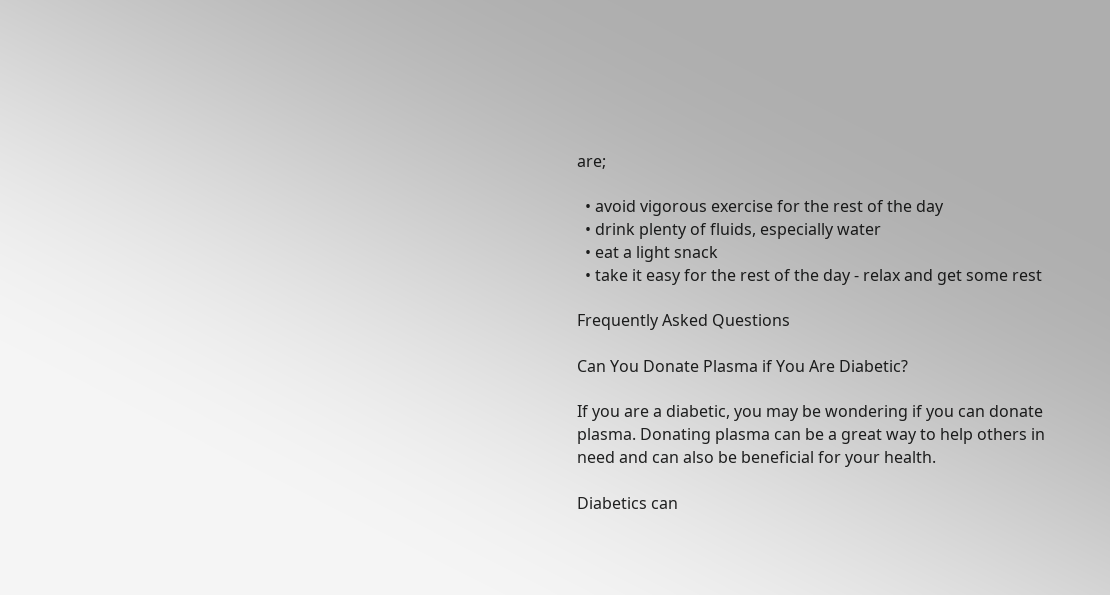are;

  • avoid vigorous exercise for the rest of the day
  • drink plenty of fluids, especially water
  • eat a light snack
  • take it easy for the rest of the day - relax and get some rest

Frequently Asked Questions

Can You Donate Plasma if You Are Diabetic?

If you are a diabetic, you may be wondering if you can donate plasma. Donating plasma can be a great way to help others in need and can also be beneficial for your health.

Diabetics can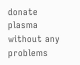donate plasma without any problems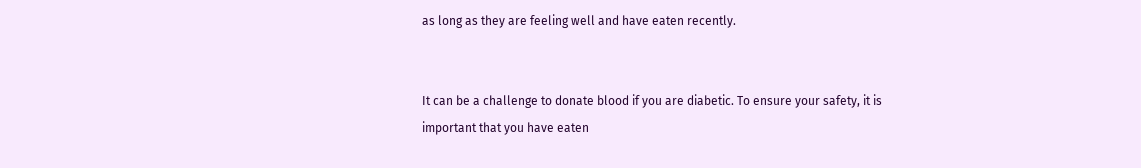as long as they are feeling well and have eaten recently.


It can be a challenge to donate blood if you are diabetic. To ensure your safety, it is important that you have eaten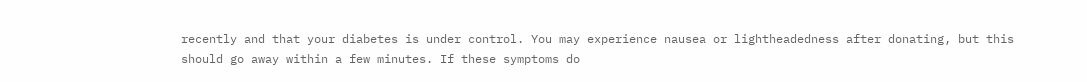recently and that your diabetes is under control. You may experience nausea or lightheadedness after donating, but this should go away within a few minutes. If these symptoms do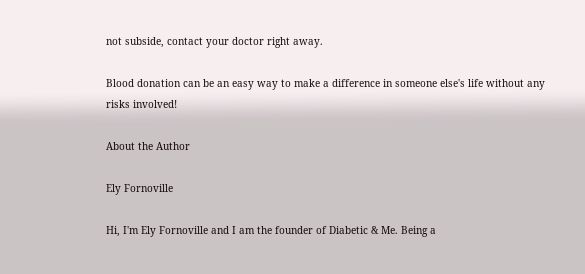not subside, contact your doctor right away.

Blood donation can be an easy way to make a difference in someone else's life without any risks involved!

About the Author

Ely Fornoville

Hi, I'm Ely Fornoville and I am the founder of Diabetic & Me. Being a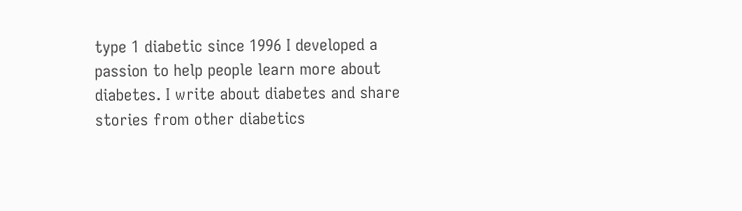type 1 diabetic since 1996 I developed a passion to help people learn more about diabetes. I write about diabetes and share stories from other diabetics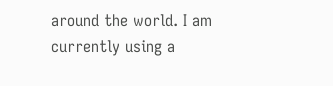around the world. I am currently using a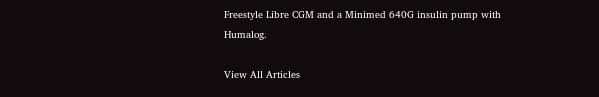Freestyle Libre CGM and a Minimed 640G insulin pump with Humalog.

View All Articles